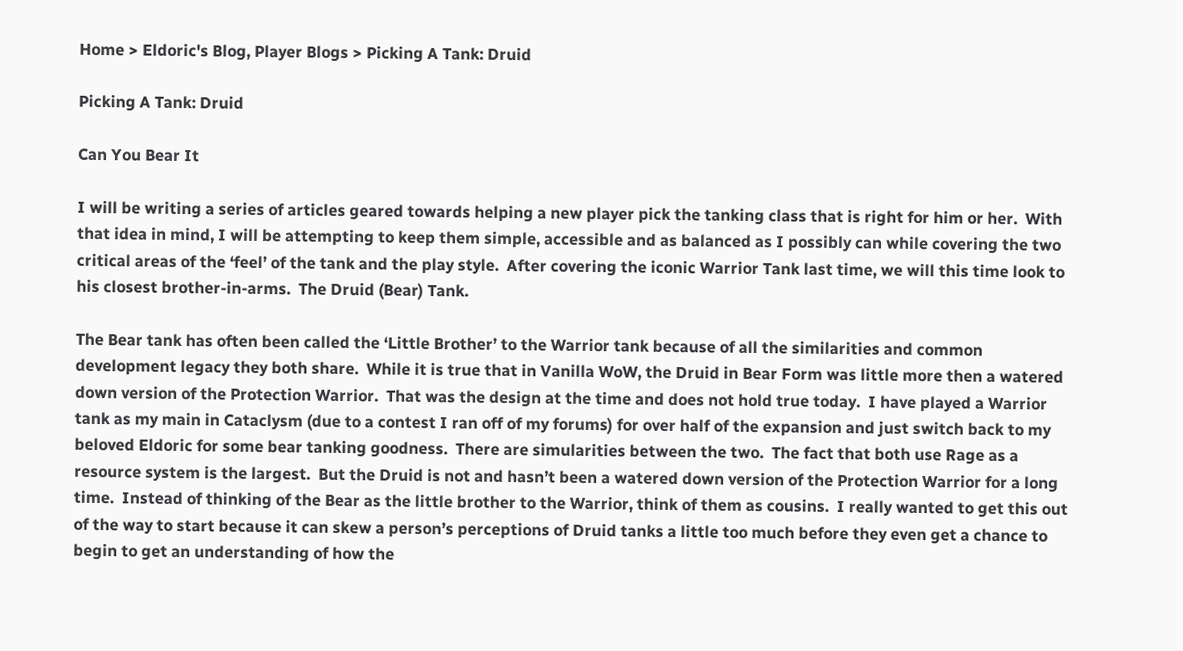Home > Eldoric's Blog, Player Blogs > Picking A Tank: Druid

Picking A Tank: Druid

Can You Bear It

I will be writing a series of articles geared towards helping a new player pick the tanking class that is right for him or her.  With that idea in mind, I will be attempting to keep them simple, accessible and as balanced as I possibly can while covering the two critical areas of the ‘feel’ of the tank and the play style.  After covering the iconic Warrior Tank last time, we will this time look to his closest brother-in-arms.  The Druid (Bear) Tank.

The Bear tank has often been called the ‘Little Brother’ to the Warrior tank because of all the similarities and common development legacy they both share.  While it is true that in Vanilla WoW, the Druid in Bear Form was little more then a watered down version of the Protection Warrior.  That was the design at the time and does not hold true today.  I have played a Warrior tank as my main in Cataclysm (due to a contest I ran off of my forums) for over half of the expansion and just switch back to my beloved Eldoric for some bear tanking goodness.  There are simularities between the two.  The fact that both use Rage as a resource system is the largest.  But the Druid is not and hasn’t been a watered down version of the Protection Warrior for a long time.  Instead of thinking of the Bear as the little brother to the Warrior, think of them as cousins.  I really wanted to get this out of the way to start because it can skew a person’s perceptions of Druid tanks a little too much before they even get a chance to begin to get an understanding of how the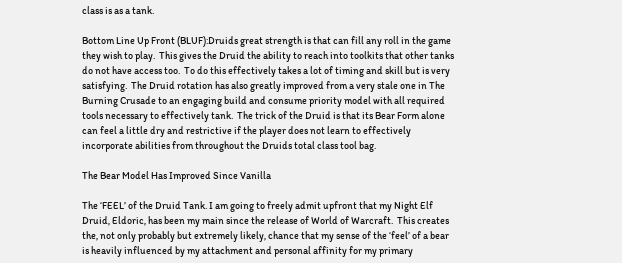class is as a tank.

Bottom Line Up Front (BLUF):Druids great strength is that can fill any roll in the game they wish to play.  This gives the Druid the ability to reach into toolkits that other tanks do not have access too.  To do this effectively takes a lot of timing and skill but is very satisfying.  The Druid rotation has also greatly improved from a very stale one in The Burning Crusade to an engaging build and consume priority model with all required tools necessary to effectively tank.  The trick of the Druid is that its Bear Form alone can feel a little dry and restrictive if the player does not learn to effectively incorporate abilities from throughout the Druids total class tool bag.

The Bear Model Has Improved Since Vanilla

The ‘FEEL’ of the Druid Tank. I am going to freely admit upfront that my Night Elf Druid, Eldoric, has been my main since the release of World of Warcraft.  This creates the, not only probably but extremely likely, chance that my sense of the ‘feel’ of a bear is heavily influenced by my attachment and personal affinity for my primary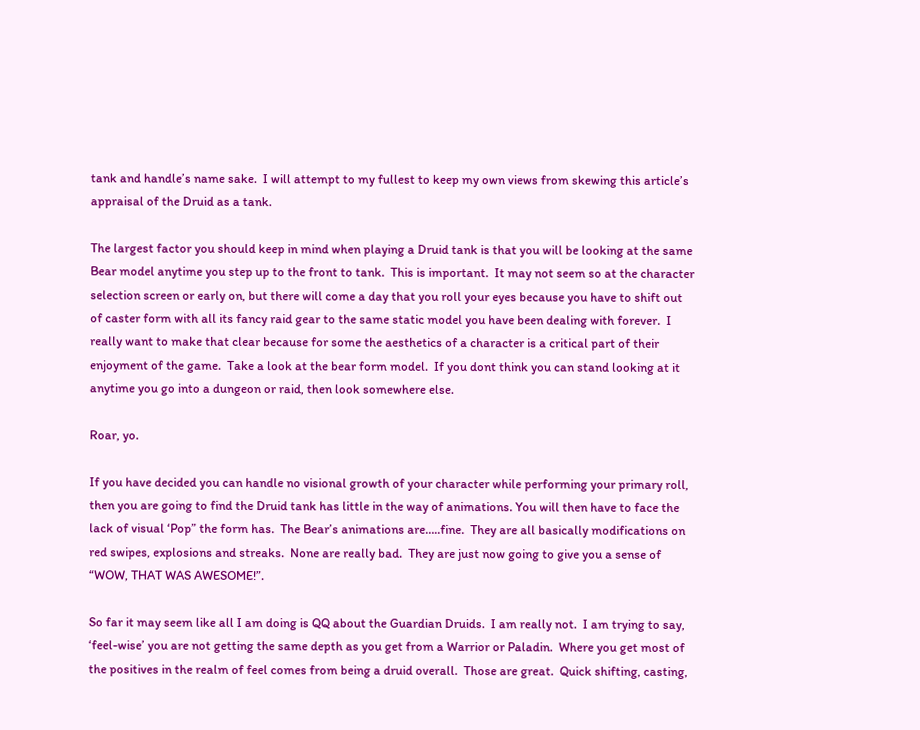tank and handle’s name sake.  I will attempt to my fullest to keep my own views from skewing this article’s appraisal of the Druid as a tank.

The largest factor you should keep in mind when playing a Druid tank is that you will be looking at the same Bear model anytime you step up to the front to tank.  This is important.  It may not seem so at the character selection screen or early on, but there will come a day that you roll your eyes because you have to shift out of caster form with all its fancy raid gear to the same static model you have been dealing with forever.  I really want to make that clear because for some the aesthetics of a character is a critical part of their enjoyment of the game.  Take a look at the bear form model.  If you dont think you can stand looking at it anytime you go into a dungeon or raid, then look somewhere else.

Roar, yo.

If you have decided you can handle no visional growth of your character while performing your primary roll, then you are going to find the Druid tank has little in the way of animations. You will then have to face the lack of visual ‘Pop” the form has.  The Bear’s animations are…..fine.  They are all basically modifications on  red swipes, explosions and streaks.  None are really bad.  They are just now going to give you a sense of  “WOW, THAT WAS AWESOME!”.

So far it may seem like all I am doing is QQ about the Guardian Druids.  I am really not.  I am trying to say, ‘feel-wise’ you are not getting the same depth as you get from a Warrior or Paladin.  Where you get most of the positives in the realm of feel comes from being a druid overall.  Those are great.  Quick shifting, casting,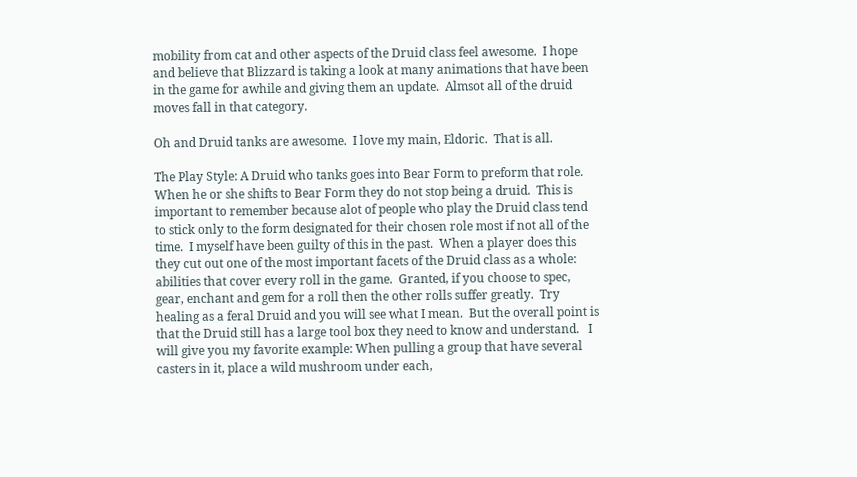mobility from cat and other aspects of the Druid class feel awesome.  I hope and believe that Blizzard is taking a look at many animations that have been in the game for awhile and giving them an update.  Almsot all of the druid moves fall in that category.

Oh and Druid tanks are awesome.  I love my main, Eldoric.  That is all.

The Play Style: A Druid who tanks goes into Bear Form to preform that role.  When he or she shifts to Bear Form they do not stop being a druid.  This is important to remember because alot of people who play the Druid class tend to stick only to the form designated for their chosen role most if not all of the time.  I myself have been guilty of this in the past.  When a player does this they cut out one of the most important facets of the Druid class as a whole: abilities that cover every roll in the game.  Granted, if you choose to spec, gear, enchant and gem for a roll then the other rolls suffer greatly.  Try healing as a feral Druid and you will see what I mean.  But the overall point is that the Druid still has a large tool box they need to know and understand.   I will give you my favorite example: When pulling a group that have several casters in it, place a wild mushroom under each,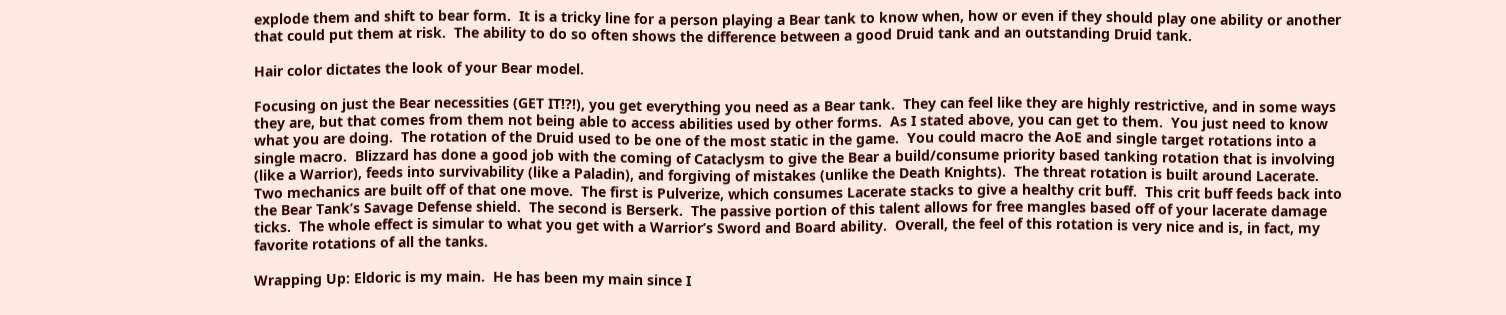explode them and shift to bear form.  It is a tricky line for a person playing a Bear tank to know when, how or even if they should play one ability or another that could put them at risk.  The ability to do so often shows the difference between a good Druid tank and an outstanding Druid tank.

Hair color dictates the look of your Bear model.

Focusing on just the Bear necessities (GET IT!?!), you get everything you need as a Bear tank.  They can feel like they are highly restrictive, and in some ways they are, but that comes from them not being able to access abilities used by other forms.  As I stated above, you can get to them.  You just need to know what you are doing.  The rotation of the Druid used to be one of the most static in the game.  You could macro the AoE and single target rotations into a single macro.  Blizzard has done a good job with the coming of Cataclysm to give the Bear a build/consume priority based tanking rotation that is involving (like a Warrior), feeds into survivability (like a Paladin), and forgiving of mistakes (unlike the Death Knights).  The threat rotation is built around Lacerate.  Two mechanics are built off of that one move.  The first is Pulverize, which consumes Lacerate stacks to give a healthy crit buff.  This crit buff feeds back into the Bear Tank’s Savage Defense shield.  The second is Berserk.  The passive portion of this talent allows for free mangles based off of your lacerate damage ticks.  The whole effect is simular to what you get with a Warrior’s Sword and Board ability.  Overall, the feel of this rotation is very nice and is, in fact, my favorite rotations of all the tanks.

Wrapping Up: Eldoric is my main.  He has been my main since I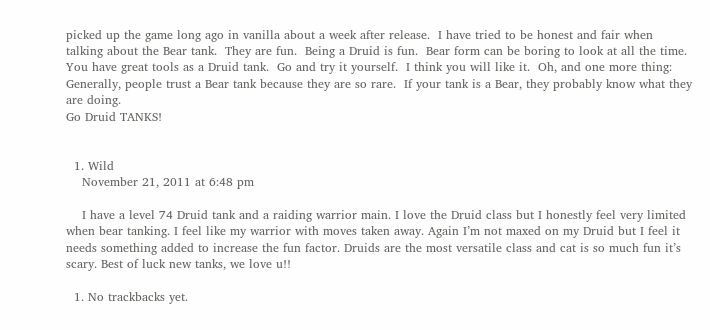picked up the game long ago in vanilla about a week after release.  I have tried to be honest and fair when talking about the Bear tank.  They are fun.  Being a Druid is fun.  Bear form can be boring to look at all the time.  You have great tools as a Druid tank.  Go and try it yourself.  I think you will like it.  Oh, and one more thing: Generally, people trust a Bear tank because they are so rare.  If your tank is a Bear, they probably know what they are doing.
Go Druid TANKS!


  1. Wild
    November 21, 2011 at 6:48 pm

    I have a level 74 Druid tank and a raiding warrior main. I love the Druid class but I honestly feel very limited when bear tanking. I feel like my warrior with moves taken away. Again I’m not maxed on my Druid but I feel it needs something added to increase the fun factor. Druids are the most versatile class and cat is so much fun it’s scary. Best of luck new tanks, we love u!!

  1. No trackbacks yet.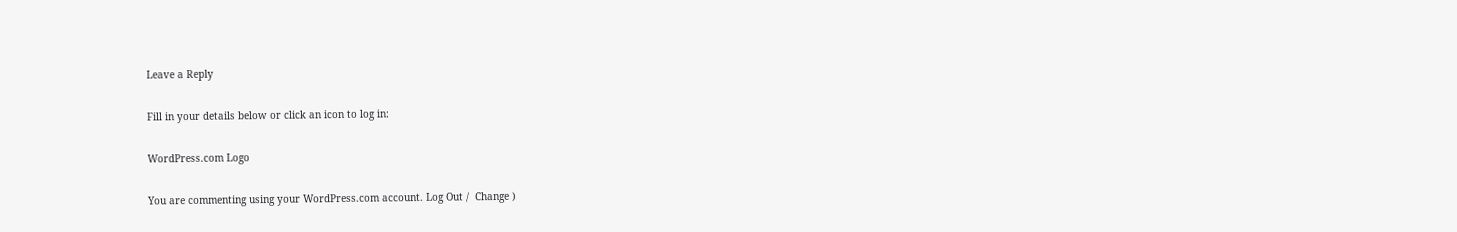Leave a Reply

Fill in your details below or click an icon to log in:

WordPress.com Logo

You are commenting using your WordPress.com account. Log Out /  Change )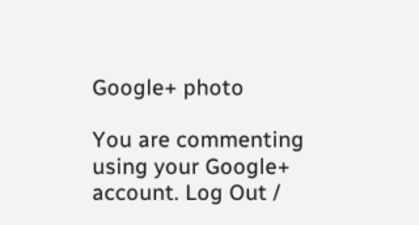Google+ photo

You are commenting using your Google+ account. Log Out /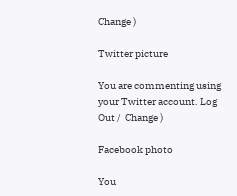Change )

Twitter picture

You are commenting using your Twitter account. Log Out /  Change )

Facebook photo

You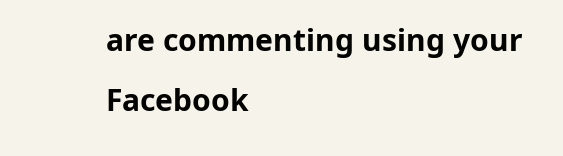are commenting using your Facebook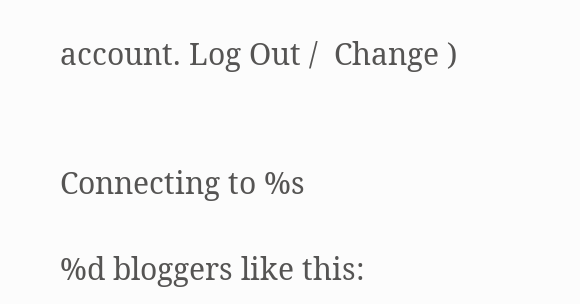account. Log Out /  Change )


Connecting to %s

%d bloggers like this: